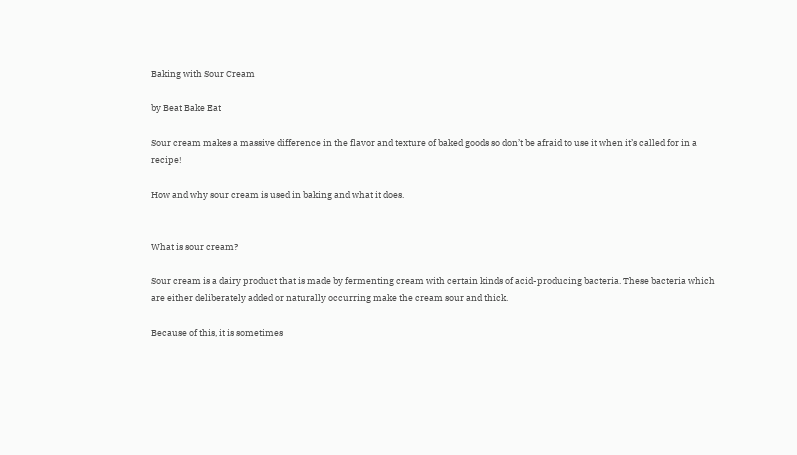Baking with Sour Cream

by Beat Bake Eat

Sour cream makes a massive difference in the flavor and texture of baked goods so don’t be afraid to use it when it’s called for in a recipe!

How and why sour cream is used in baking and what it does.


What is sour cream?

Sour cream is a dairy product that is made by fermenting cream with certain kinds of acid-producing bacteria. These bacteria which are either deliberately added or naturally occurring make the cream sour and thick.

Because of this, it is sometimes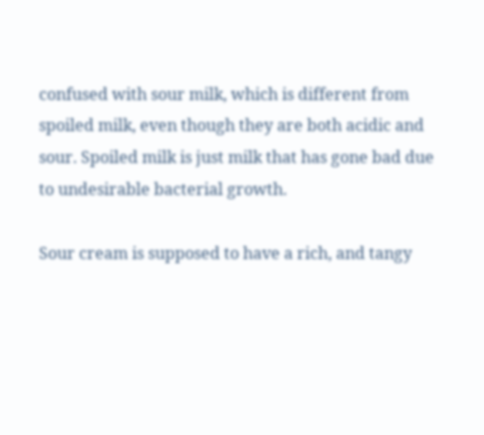confused with sour milk, which is different from spoiled milk, even though they are both acidic and sour. Spoiled milk is just milk that has gone bad due to undesirable bacterial growth.

Sour cream is supposed to have a rich, and tangy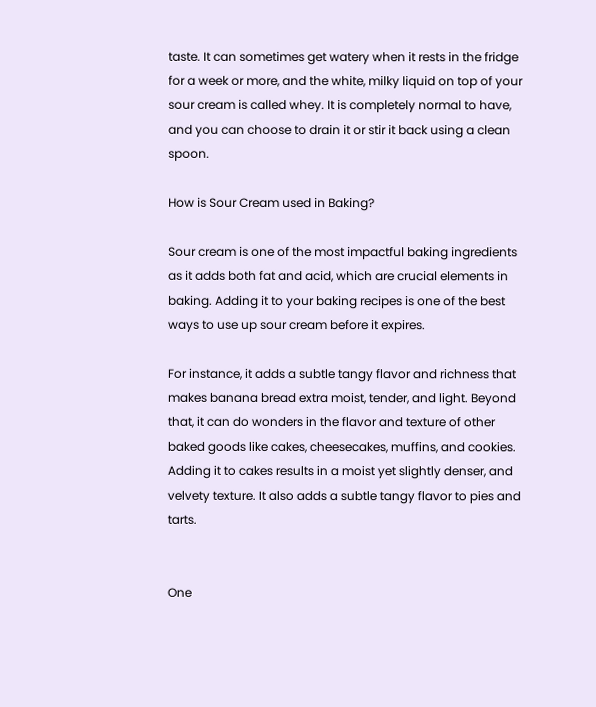taste. It can sometimes get watery when it rests in the fridge for a week or more, and the white, milky liquid on top of your sour cream is called whey. It is completely normal to have, and you can choose to drain it or stir it back using a clean spoon.

How is Sour Cream used in Baking?

Sour cream is one of the most impactful baking ingredients as it adds both fat and acid, which are crucial elements in baking. Adding it to your baking recipes is one of the best ways to use up sour cream before it expires.

For instance, it adds a subtle tangy flavor and richness that makes banana bread extra moist, tender, and light. Beyond that, it can do wonders in the flavor and texture of other baked goods like cakes, cheesecakes, muffins, and cookies. Adding it to cakes results in a moist yet slightly denser, and velvety texture. It also adds a subtle tangy flavor to pies and tarts.


One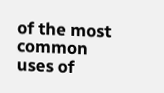of the most common uses of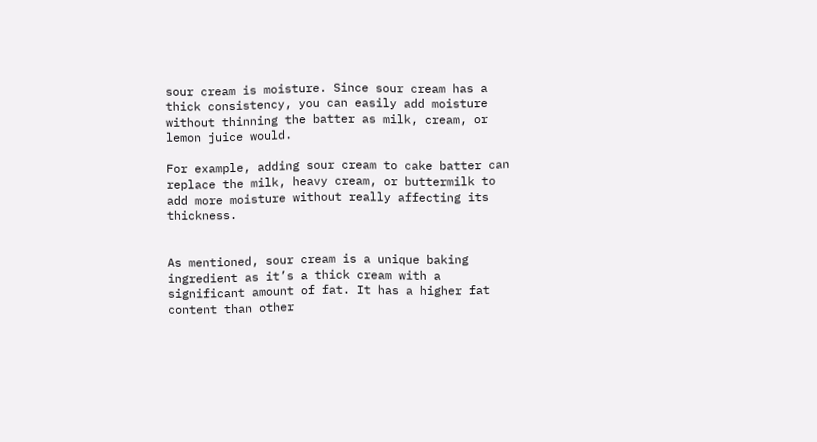sour cream is moisture. Since sour cream has a thick consistency, you can easily add moisture without thinning the batter as milk, cream, or lemon juice would.

For example, adding sour cream to cake batter can replace the milk, heavy cream, or buttermilk to add more moisture without really affecting its thickness.


As mentioned, sour cream is a unique baking ingredient as it’s a thick cream with a significant amount of fat. It has a higher fat content than other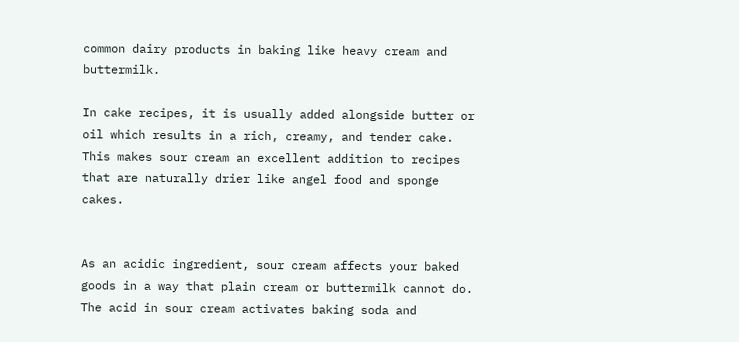common dairy products in baking like heavy cream and buttermilk.

In cake recipes, it is usually added alongside butter or oil which results in a rich, creamy, and tender cake. This makes sour cream an excellent addition to recipes that are naturally drier like angel food and sponge cakes.


As an acidic ingredient, sour cream affects your baked goods in a way that plain cream or buttermilk cannot do. The acid in sour cream activates baking soda and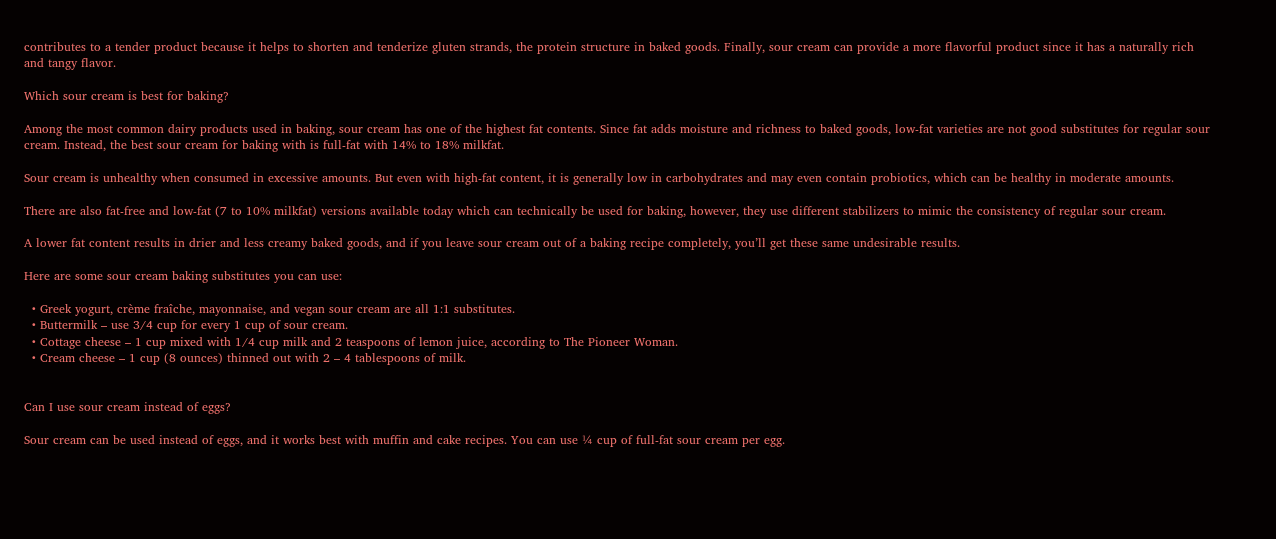contributes to a tender product because it helps to shorten and tenderize gluten strands, the protein structure in baked goods. Finally, sour cream can provide a more flavorful product since it has a naturally rich and tangy flavor.

Which sour cream is best for baking?

Among the most common dairy products used in baking, sour cream has one of the highest fat contents. Since fat adds moisture and richness to baked goods, low-fat varieties are not good substitutes for regular sour cream. Instead, the best sour cream for baking with is full-fat with 14% to 18% milkfat.

Sour cream is unhealthy when consumed in excessive amounts. But even with high-fat content, it is generally low in carbohydrates and may even contain probiotics, which can be healthy in moderate amounts.

There are also fat-free and low-fat (7 to 10% milkfat) versions available today which can technically be used for baking, however, they use different stabilizers to mimic the consistency of regular sour cream.

A lower fat content results in drier and less creamy baked goods, and if you leave sour cream out of a baking recipe completely, you’ll get these same undesirable results.

Here are some sour cream baking substitutes you can use:

  • Greek yogurt, crème fraîche, mayonnaise, and vegan sour cream are all 1:1 substitutes.
  • Buttermilk – use 3/4 cup for every 1 cup of sour cream.
  • Cottage cheese – 1 cup mixed with 1/4 cup milk and 2 teaspoons of lemon juice, according to The Pioneer Woman.
  • Cream cheese – 1 cup (8 ounces) thinned out with 2 – 4 tablespoons of milk.


Can I use sour cream instead of eggs?

Sour cream can be used instead of eggs, and it works best with muffin and cake recipes. You can use ¼ cup of full-fat sour cream per egg.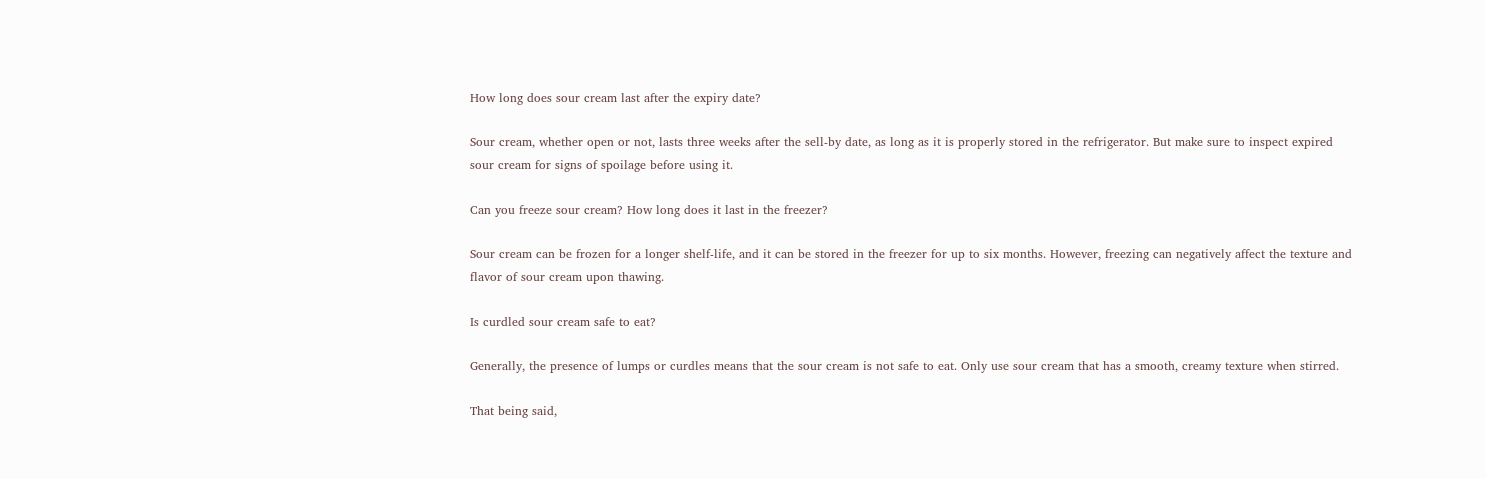How long does sour cream last after the expiry date?

Sour cream, whether open or not, lasts three weeks after the sell-by date, as long as it is properly stored in the refrigerator. But make sure to inspect expired sour cream for signs of spoilage before using it.

Can you freeze sour cream? How long does it last in the freezer?

Sour cream can be frozen for a longer shelf-life, and it can be stored in the freezer for up to six months. However, freezing can negatively affect the texture and flavor of sour cream upon thawing.

Is curdled sour cream safe to eat?

Generally, the presence of lumps or curdles means that the sour cream is not safe to eat. Only use sour cream that has a smooth, creamy texture when stirred.

That being said,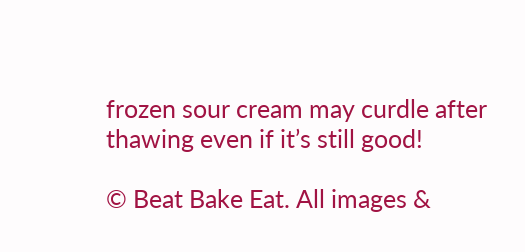frozen sour cream may curdle after thawing even if it’s still good!

© Beat Bake Eat. All images &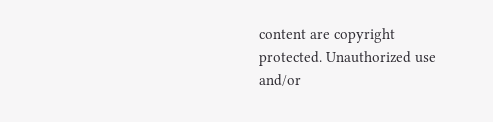content are copyright protected. Unauthorized use and/or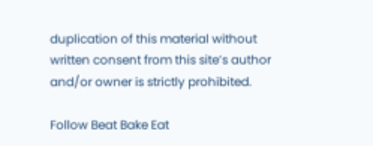duplication of this material without written consent from this site’s author and/or owner is strictly prohibited.

Follow Beat Bake Eat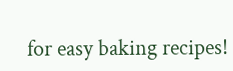for easy baking recipes!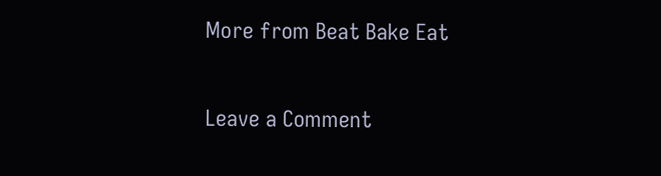More from Beat Bake Eat

Leave a Comment